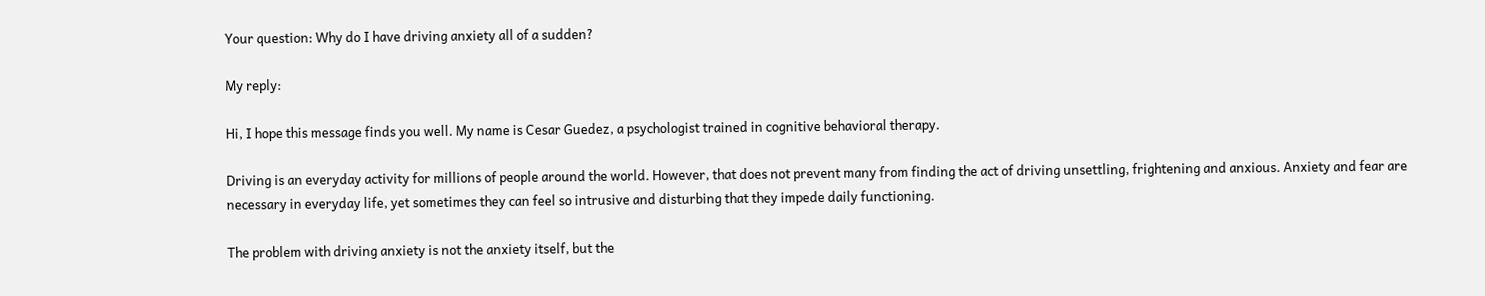Your question: Why do I have driving anxiety all of a sudden?

My reply:

Hi, I hope this message finds you well. My name is Cesar Guedez, a psychologist trained in cognitive behavioral therapy.

Driving is an everyday activity for millions of people around the world. However, that does not prevent many from finding the act of driving unsettling, frightening and anxious. Anxiety and fear are necessary in everyday life, yet sometimes they can feel so intrusive and disturbing that they impede daily functioning.

The problem with driving anxiety is not the anxiety itself, but the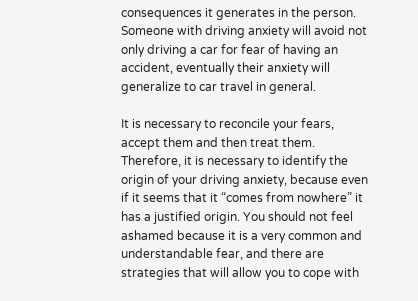consequences it generates in the person. Someone with driving anxiety will avoid not only driving a car for fear of having an accident, eventually their anxiety will generalize to car travel in general.

It is necessary to reconcile your fears, accept them and then treat them. Therefore, it is necessary to identify the origin of your driving anxiety, because even if it seems that it “comes from nowhere” it has a justified origin. You should not feel ashamed because it is a very common and understandable fear, and there are strategies that will allow you to cope with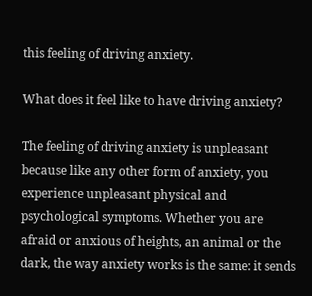this feeling of driving anxiety.

What does it feel like to have driving anxiety?

The feeling of driving anxiety is unpleasant because like any other form of anxiety, you experience unpleasant physical and psychological symptoms. Whether you are afraid or anxious of heights, an animal or the dark, the way anxiety works is the same: it sends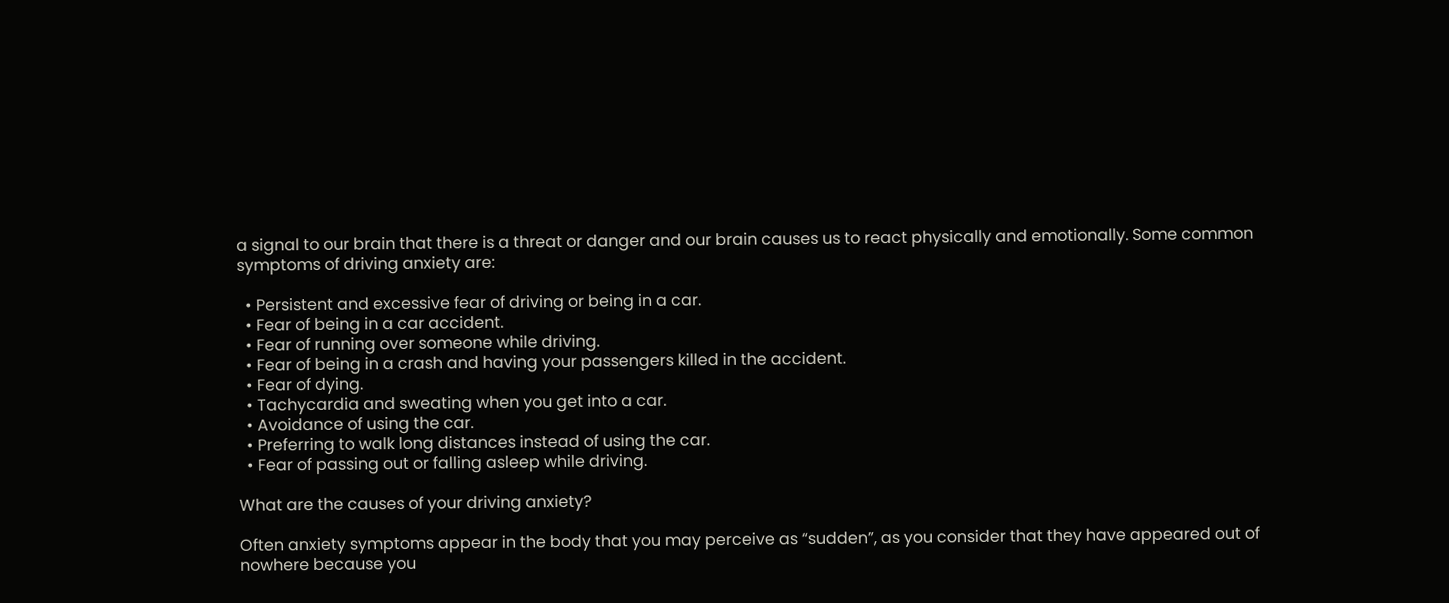a signal to our brain that there is a threat or danger and our brain causes us to react physically and emotionally. Some common symptoms of driving anxiety are:

  • Persistent and excessive fear of driving or being in a car.
  • Fear of being in a car accident.
  • Fear of running over someone while driving.
  • Fear of being in a crash and having your passengers killed in the accident.
  • Fear of dying.
  • Tachycardia and sweating when you get into a car.
  • Avoidance of using the car.
  • Preferring to walk long distances instead of using the car.
  • Fear of passing out or falling asleep while driving.

What are the causes of your driving anxiety?

Often anxiety symptoms appear in the body that you may perceive as “sudden”, as you consider that they have appeared out of nowhere because you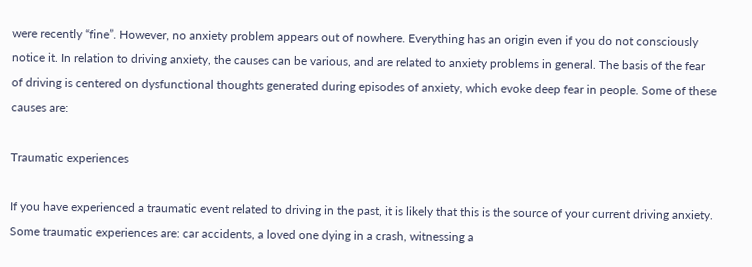were recently “fine”. However, no anxiety problem appears out of nowhere. Everything has an origin even if you do not consciously notice it. In relation to driving anxiety, the causes can be various, and are related to anxiety problems in general. The basis of the fear of driving is centered on dysfunctional thoughts generated during episodes of anxiety, which evoke deep fear in people. Some of these causes are:

Traumatic experiences

If you have experienced a traumatic event related to driving in the past, it is likely that this is the source of your current driving anxiety. Some traumatic experiences are: car accidents, a loved one dying in a crash, witnessing a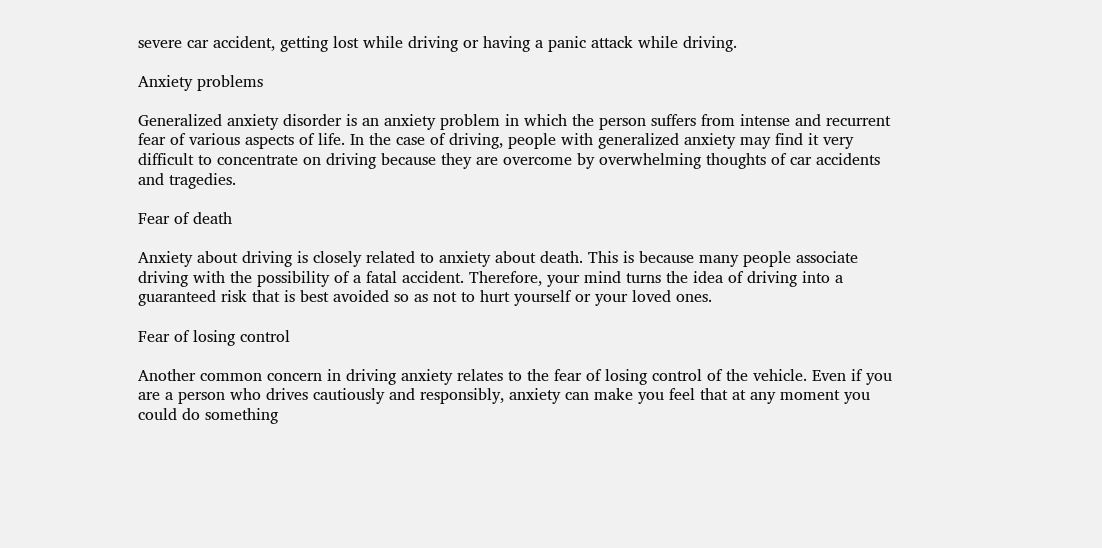severe car accident, getting lost while driving or having a panic attack while driving.

Anxiety problems

Generalized anxiety disorder is an anxiety problem in which the person suffers from intense and recurrent fear of various aspects of life. In the case of driving, people with generalized anxiety may find it very difficult to concentrate on driving because they are overcome by overwhelming thoughts of car accidents and tragedies.

Fear of death

Anxiety about driving is closely related to anxiety about death. This is because many people associate driving with the possibility of a fatal accident. Therefore, your mind turns the idea of driving into a guaranteed risk that is best avoided so as not to hurt yourself or your loved ones.

Fear of losing control

Another common concern in driving anxiety relates to the fear of losing control of the vehicle. Even if you are a person who drives cautiously and responsibly, anxiety can make you feel that at any moment you could do something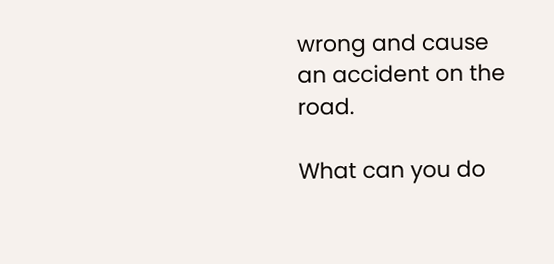wrong and cause an accident on the road.

What can you do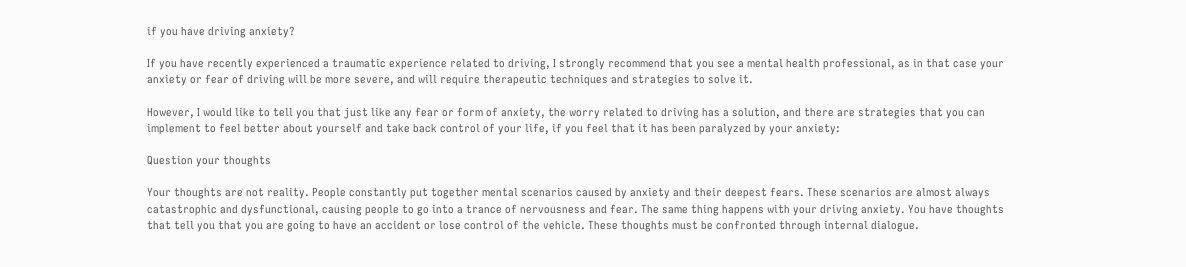if you have driving anxiety?

If you have recently experienced a traumatic experience related to driving, I strongly recommend that you see a mental health professional, as in that case your anxiety or fear of driving will be more severe, and will require therapeutic techniques and strategies to solve it.

However, I would like to tell you that just like any fear or form of anxiety, the worry related to driving has a solution, and there are strategies that you can implement to feel better about yourself and take back control of your life, if you feel that it has been paralyzed by your anxiety:

Question your thoughts

Your thoughts are not reality. People constantly put together mental scenarios caused by anxiety and their deepest fears. These scenarios are almost always catastrophic and dysfunctional, causing people to go into a trance of nervousness and fear. The same thing happens with your driving anxiety. You have thoughts that tell you that you are going to have an accident or lose control of the vehicle. These thoughts must be confronted through internal dialogue.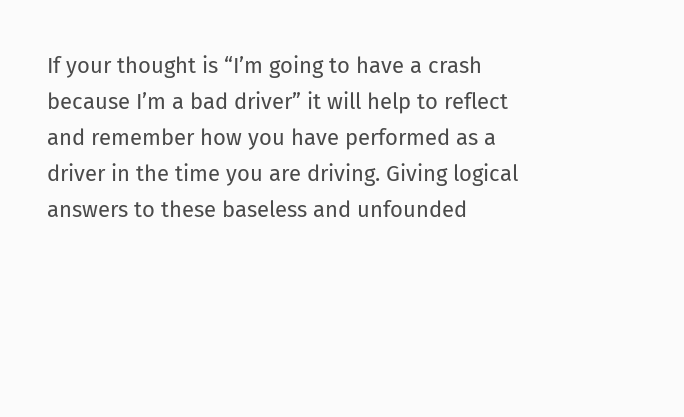If your thought is “I’m going to have a crash because I’m a bad driver” it will help to reflect and remember how you have performed as a driver in the time you are driving. Giving logical answers to these baseless and unfounded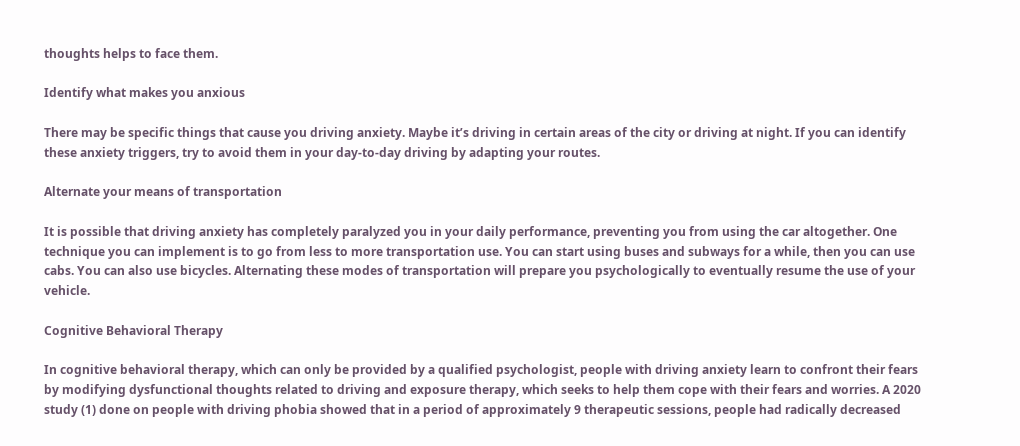thoughts helps to face them.

Identify what makes you anxious

There may be specific things that cause you driving anxiety. Maybe it’s driving in certain areas of the city or driving at night. If you can identify these anxiety triggers, try to avoid them in your day-to-day driving by adapting your routes.

Alternate your means of transportation

It is possible that driving anxiety has completely paralyzed you in your daily performance, preventing you from using the car altogether. One technique you can implement is to go from less to more transportation use. You can start using buses and subways for a while, then you can use cabs. You can also use bicycles. Alternating these modes of transportation will prepare you psychologically to eventually resume the use of your vehicle.

Cognitive Behavioral Therapy

In cognitive behavioral therapy, which can only be provided by a qualified psychologist, people with driving anxiety learn to confront their fears by modifying dysfunctional thoughts related to driving and exposure therapy, which seeks to help them cope with their fears and worries. A 2020 study (1) done on people with driving phobia showed that in a period of approximately 9 therapeutic sessions, people had radically decreased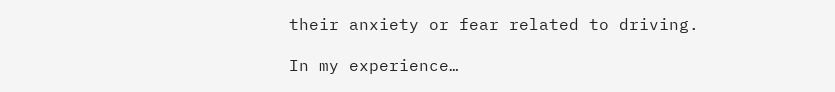their anxiety or fear related to driving.

In my experience…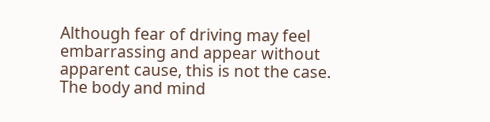Although fear of driving may feel embarrassing and appear without apparent cause, this is not the case. The body and mind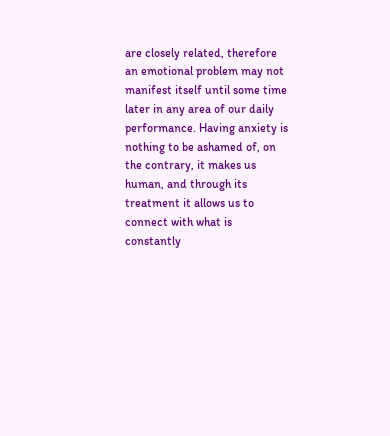are closely related, therefore an emotional problem may not manifest itself until some time later in any area of our daily performance. Having anxiety is nothing to be ashamed of, on the contrary, it makes us human, and through its treatment it allows us to connect with what is constantly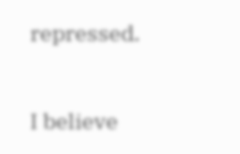repressed.

I believe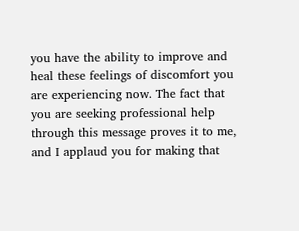you have the ability to improve and heal these feelings of discomfort you are experiencing now. The fact that you are seeking professional help through this message proves it to me, and I applaud you for making that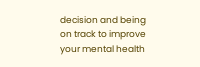decision and being on track to improve your mental health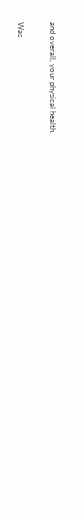and overall, your physical health.

Was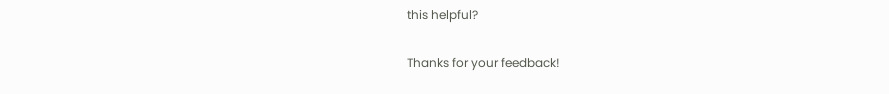this helpful?

Thanks for your feedback!